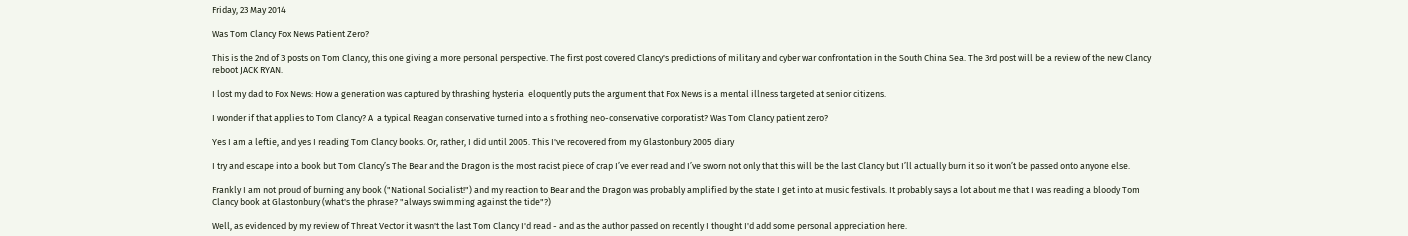Friday, 23 May 2014

Was Tom Clancy Fox News Patient Zero?

This is the 2nd of 3 posts on Tom Clancy, this one giving a more personal perspective. The first post covered Clancy's predictions of military and cyber war confrontation in the South China Sea. The 3rd post will be a review of the new Clancy reboot JACK RYAN.

I lost my dad to Fox News: How a generation was captured by thrashing hysteria  eloquently puts the argument that Fox News is a mental illness targeted at senior citizens.

I wonder if that applies to Tom Clancy? A  a typical Reagan conservative turned into a s frothing neo-conservative corporatist? Was Tom Clancy patient zero?

Yes I am a leftie, and yes I reading Tom Clancy books. Or, rather, I did until 2005. This I've recovered from my Glastonbury 2005 diary

I try and escape into a book but Tom Clancy’s The Bear and the Dragon is the most racist piece of crap I’ve ever read and I’ve sworn not only that this will be the last Clancy but I’ll actually burn it so it won’t be passed onto anyone else.

Frankly I am not proud of burning any book ("National Socialist!") and my reaction to Bear and the Dragon was probably amplified by the state I get into at music festivals. It probably says a lot about me that I was reading a bloody Tom Clancy book at Glastonbury (what's the phrase? "always swimming against the tide"?)

Well, as evidenced by my review of Threat Vector it wasn't the last Tom Clancy I'd read - and as the author passed on recently I thought I'd add some personal appreciation here.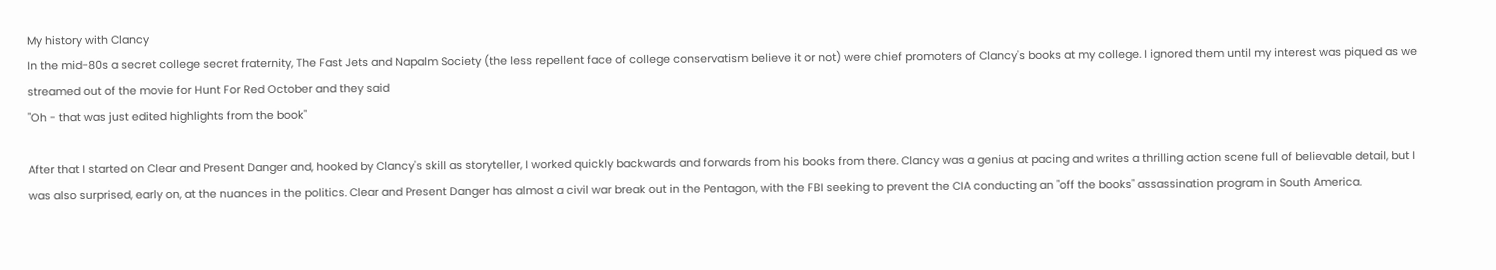My history with Clancy
In the mid-80s a secret college secret fraternity, The Fast Jets and Napalm Society (the less repellent face of college conservatism believe it or not) were chief promoters of Clancy's books at my college. I ignored them until my interest was piqued as we streamed out of the movie for Hunt For Red October and they said
"Oh - that was just edited highlights from the book"

After that I started on Clear and Present Danger and, hooked by Clancy's skill as storyteller, I worked quickly backwards and forwards from his books from there. Clancy was a genius at pacing and writes a thrilling action scene full of believable detail, but I was also surprised, early on, at the nuances in the politics. Clear and Present Danger has almost a civil war break out in the Pentagon, with the FBI seeking to prevent the CIA conducting an "off the books" assassination program in South America.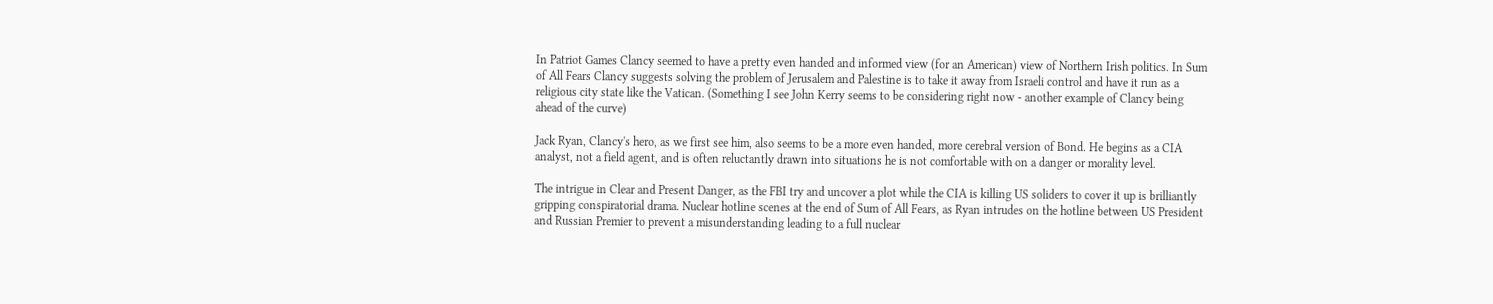In Patriot Games Clancy seemed to have a pretty even handed and informed view (for an American) view of Northern Irish politics. In Sum of All Fears Clancy suggests solving the problem of Jerusalem and Palestine is to take it away from Israeli control and have it run as a religious city state like the Vatican. (Something I see John Kerry seems to be considering right now - another example of Clancy being ahead of the curve)

Jack Ryan, Clancy's hero, as we first see him, also seems to be a more even handed, more cerebral version of Bond. He begins as a CIA analyst, not a field agent, and is often reluctantly drawn into situations he is not comfortable with on a danger or morality level.

The intrigue in Clear and Present Danger, as the FBI try and uncover a plot while the CIA is killing US soliders to cover it up is brilliantly gripping conspiratorial drama. Nuclear hotline scenes at the end of Sum of All Fears, as Ryan intrudes on the hotline between US President and Russian Premier to prevent a misunderstanding leading to a full nuclear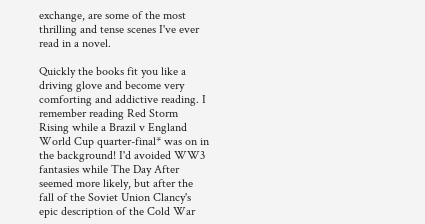exchange, are some of the most thrilling and tense scenes I've ever read in a novel.

Quickly the books fit you like a driving glove and become very comforting and addictive reading. I remember reading Red Storm Rising while a Brazil v England World Cup quarter-final* was on in the background! I'd avoided WW3 fantasies while The Day After seemed more likely, but after the fall of the Soviet Union Clancy's epic description of the Cold War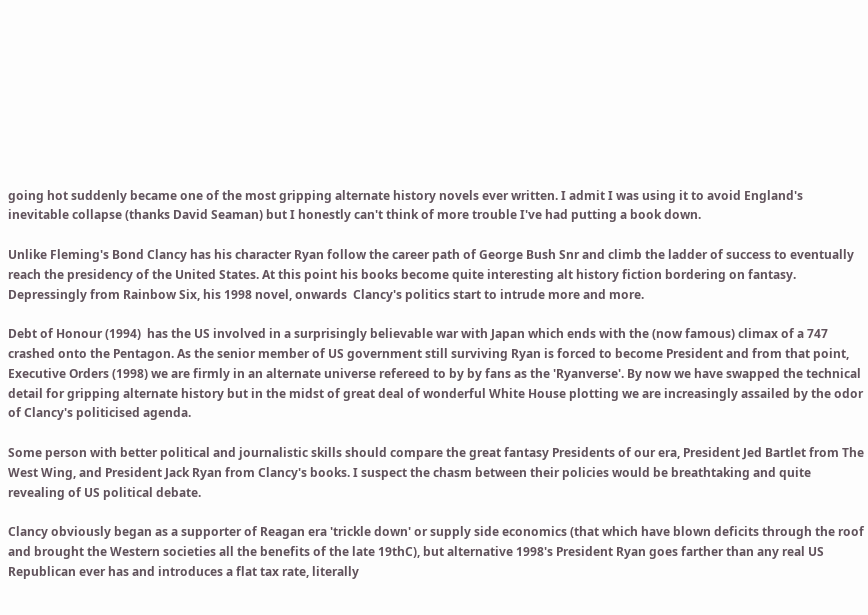going hot suddenly became one of the most gripping alternate history novels ever written. I admit I was using it to avoid England's inevitable collapse (thanks David Seaman) but I honestly can't think of more trouble I've had putting a book down.

Unlike Fleming's Bond Clancy has his character Ryan follow the career path of George Bush Snr and climb the ladder of success to eventually reach the presidency of the United States. At this point his books become quite interesting alt history fiction bordering on fantasy. Depressingly from Rainbow Six, his 1998 novel, onwards  Clancy's politics start to intrude more and more.

Debt of Honour (1994)  has the US involved in a surprisingly believable war with Japan which ends with the (now famous) climax of a 747 crashed onto the Pentagon. As the senior member of US government still surviving Ryan is forced to become President and from that point, Executive Orders (1998) we are firmly in an alternate universe refereed to by by fans as the 'Ryanverse'. By now we have swapped the technical detail for gripping alternate history but in the midst of great deal of wonderful White House plotting we are increasingly assailed by the odor  of Clancy's politicised agenda.

Some person with better political and journalistic skills should compare the great fantasy Presidents of our era, President Jed Bartlet from The West Wing, and President Jack Ryan from Clancy's books. I suspect the chasm between their policies would be breathtaking and quite revealing of US political debate.

Clancy obviously began as a supporter of Reagan era 'trickle down' or supply side economics (that which have blown deficits through the roof and brought the Western societies all the benefits of the late 19thC), but alternative 1998's President Ryan goes farther than any real US Republican ever has and introduces a flat tax rate, literally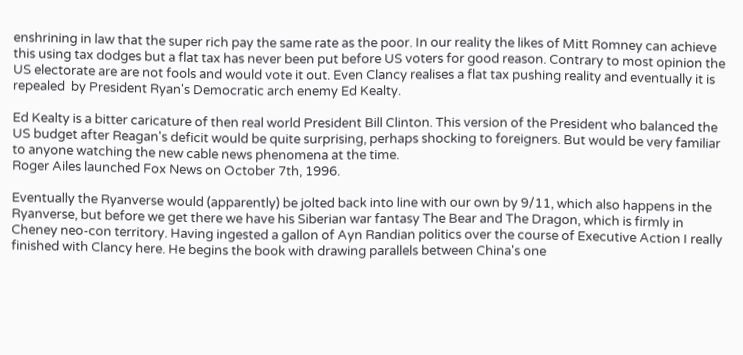enshrining in law that the super rich pay the same rate as the poor. In our reality the likes of Mitt Romney can achieve this using tax dodges but a flat tax has never been put before US voters for good reason. Contrary to most opinion the US electorate are are not fools and would vote it out. Even Clancy realises a flat tax pushing reality and eventually it is repealed  by President Ryan's Democratic arch enemy Ed Kealty.

Ed Kealty is a bitter caricature of then real world President Bill Clinton. This version of the President who balanced the US budget after Reagan's deficit would be quite surprising, perhaps shocking to foreigners. But would be very familiar to anyone watching the new cable news phenomena at the time.
Roger Ailes launched Fox News on October 7th, 1996.

Eventually the Ryanverse would (apparently) be jolted back into line with our own by 9/11, which also happens in the Ryanverse, but before we get there we have his Siberian war fantasy The Bear and The Dragon, which is firmly in Cheney neo-con territory. Having ingested a gallon of Ayn Randian politics over the course of Executive Action I really finished with Clancy here. He begins the book with drawing parallels between China's one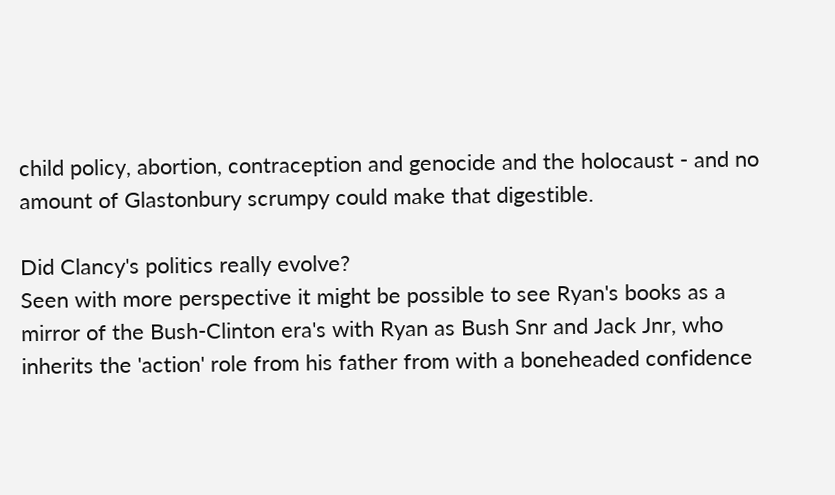child policy, abortion, contraception and genocide and the holocaust - and no amount of Glastonbury scrumpy could make that digestible.

Did Clancy's politics really evolve?
Seen with more perspective it might be possible to see Ryan's books as a mirror of the Bush-Clinton era's with Ryan as Bush Snr and Jack Jnr, who inherits the 'action' role from his father from with a boneheaded confidence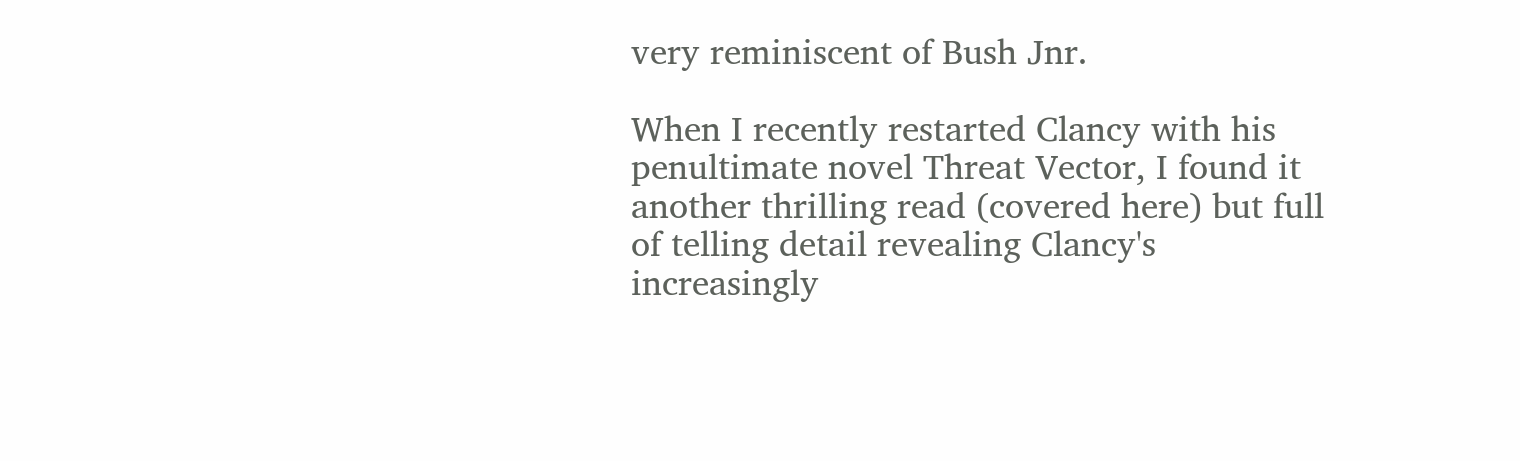very reminiscent of Bush Jnr.

When I recently restarted Clancy with his penultimate novel Threat Vector, I found it another thrilling read (covered here) but full of telling detail revealing Clancy's increasingly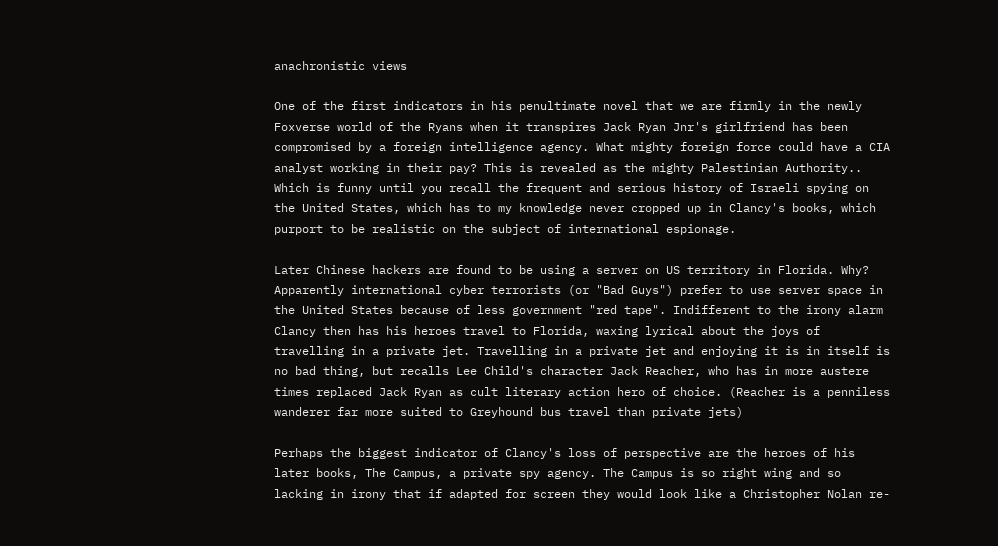anachronistic views

One of the first indicators in his penultimate novel that we are firmly in the newly Foxverse world of the Ryans when it transpires Jack Ryan Jnr's girlfriend has been compromised by a foreign intelligence agency. What mighty foreign force could have a CIA analyst working in their pay? This is revealed as the mighty Palestinian Authority.. Which is funny until you recall the frequent and serious history of Israeli spying on the United States, which has to my knowledge never cropped up in Clancy's books, which purport to be realistic on the subject of international espionage.

Later Chinese hackers are found to be using a server on US territory in Florida. Why? Apparently international cyber terrorists (or "Bad Guys") prefer to use server space in the United States because of less government "red tape". Indifferent to the irony alarm Clancy then has his heroes travel to Florida, waxing lyrical about the joys of travelling in a private jet. Travelling in a private jet and enjoying it is in itself is no bad thing, but recalls Lee Child's character Jack Reacher, who has in more austere times replaced Jack Ryan as cult literary action hero of choice. (Reacher is a penniless wanderer far more suited to Greyhound bus travel than private jets)

Perhaps the biggest indicator of Clancy's loss of perspective are the heroes of his later books, The Campus, a private spy agency. The Campus is so right wing and so lacking in irony that if adapted for screen they would look like a Christopher Nolan re-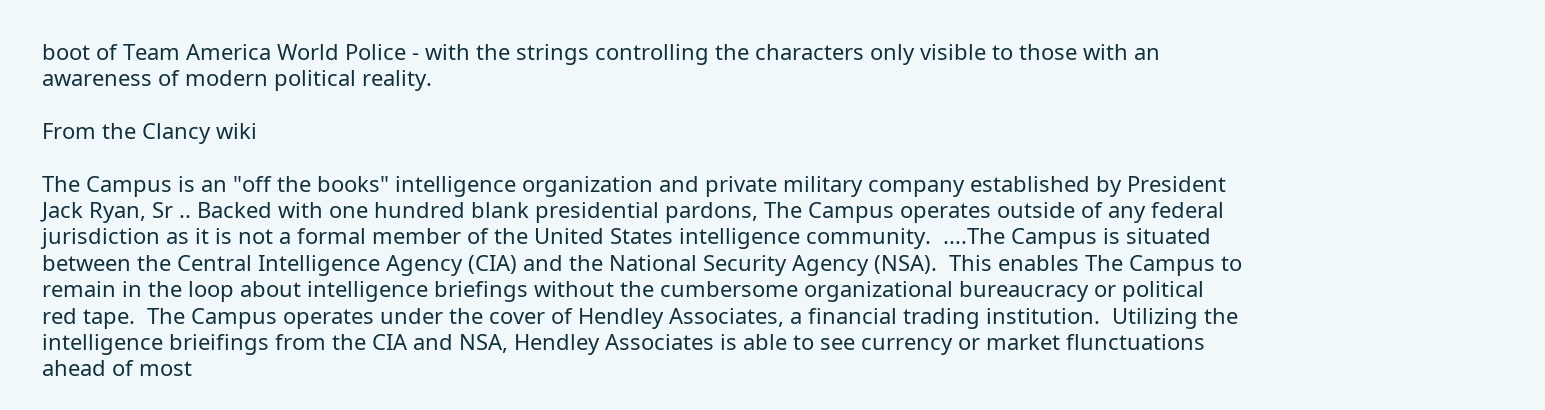boot of Team America World Police - with the strings controlling the characters only visible to those with an awareness of modern political reality.

From the Clancy wiki

The Campus is an "off the books" intelligence organization and private military company established by President Jack Ryan, Sr .. Backed with one hundred blank presidential pardons, The Campus operates outside of any federal jurisdiction as it is not a formal member of the United States intelligence community.  ....The Campus is situated between the Central Intelligence Agency (CIA) and the National Security Agency (NSA).  This enables The Campus to remain in the loop about intelligence briefings without the cumbersome organizational bureaucracy or political red tape.  The Campus operates under the cover of Hendley Associates, a financial trading institution.  Utilizing the intelligence brieifings from the CIA and NSA, Hendley Associates is able to see currency or market flunctuations ahead of most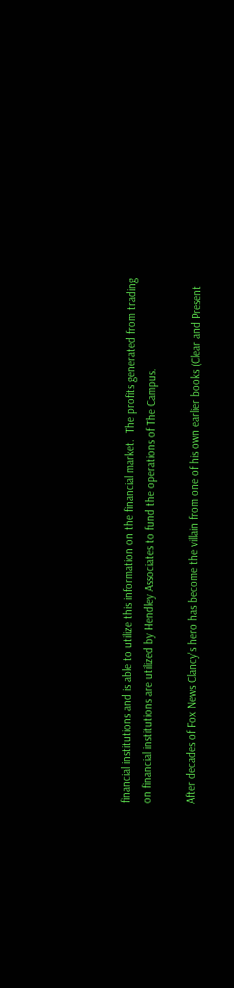financial institutions and is able to utilize this information on the financial market.  The profits generated from trading on financial institutions are utilized by Hendley Associates to fund the operations of The Campus.

After decades of Fox News Clancy's hero has become the villain from one of his own earlier books (Clear and Present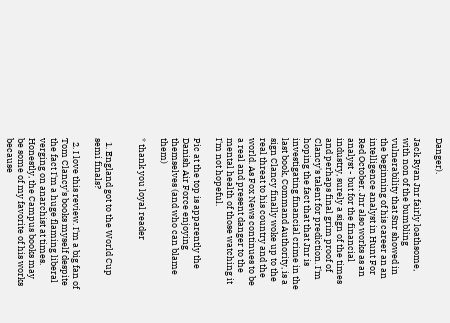Danger).

Jack Ryan Jnr fairly loathsome, with non of the bumbling vulnerability that Snr showed in the beginning of his career an an intelligence analyst in Hunt For Red October. Jnr also works as an analyst - but for the financial industry, surely a sign of the times and perhaps final grim proof of Clancy's talent for prediction. I'm hoping the fact that that Jnr is investigating financial crime in the last book, Command Authority, is a sign Clancy finally woke up to the real threat to his country and the world. As Fox News continues to be a real and present danger to the mental health of those watching it I'm not hopeful.

Pic at the top is apparently the Danish Air Force enjoying themselves (and who can blame them)

* thank you loyal reader


  1. England got to the World Cup semi finals?

  2. I love this review. I'm a big fan of Tom Clancy's books myself despite the fact I'm a huge flaming liberal verging on anarchist at times. Honestly, the Campus books may be some of my favorite of his works because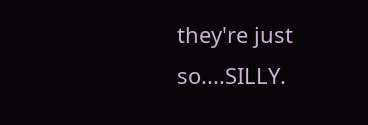they're just so....SILLY.